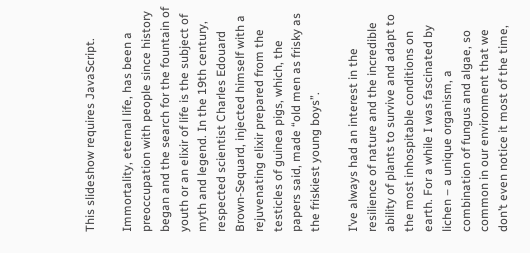This slideshow requires JavaScript.

Immortality, eternal life, has been a preoccupation with people since history began and the search for the fountain of youth or an elixir of life is the subject of myth and legend. In the 19th century, respected scientist Charles Edouard Brown-Sequard, injected himself with a rejuvenating elixir prepared from the testicles of guinea pigs, which, the papers said, made “old men as frisky as the friskiest young boys”.

I’ve always had an interest in the resilience of nature and the incredible ability of plants to survive and adapt to the most inhospitable conditions on earth. For a while I was fascinated by lichen – a unique organism, a combination of fungus and algae, so common in our environment that we don’t even notice it most of the time,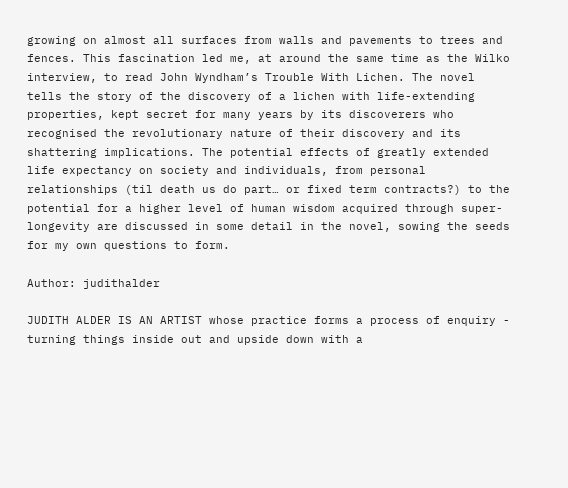growing on almost all surfaces from walls and pavements to trees and fences. This fascination led me, at around the same time as the Wilko interview, to read John Wyndham’s Trouble With Lichen. The novel tells the story of the discovery of a lichen with life-extending properties, kept secret for many years by its discoverers who recognised the revolutionary nature of their discovery and its shattering implications. The potential effects of greatly extended life expectancy on society and individuals, from personal relationships (til death us do part… or fixed term contracts?) to the potential for a higher level of human wisdom acquired through super-longevity are discussed in some detail in the novel, sowing the seeds for my own questions to form.

Author: judithalder

JUDITH ALDER IS AN ARTIST whose practice forms a process of enquiry - turning things inside out and upside down with a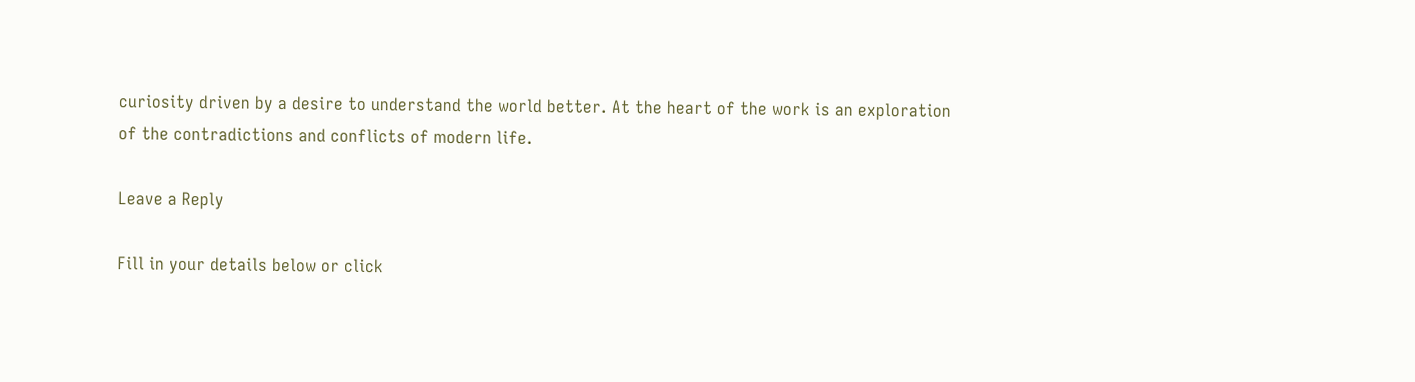curiosity driven by a desire to understand the world better. At the heart of the work is an exploration of the contradictions and conflicts of modern life.

Leave a Reply

Fill in your details below or click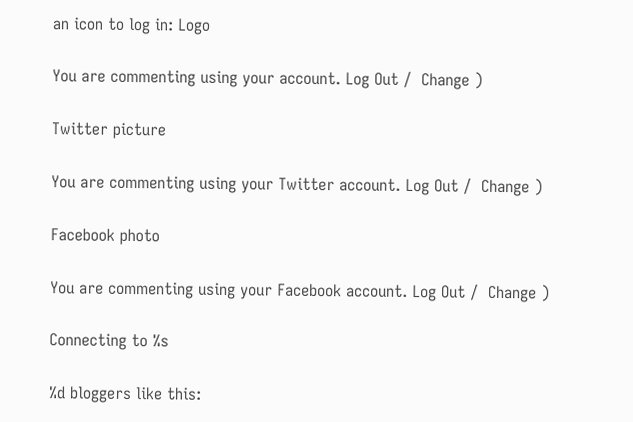an icon to log in: Logo

You are commenting using your account. Log Out /  Change )

Twitter picture

You are commenting using your Twitter account. Log Out /  Change )

Facebook photo

You are commenting using your Facebook account. Log Out /  Change )

Connecting to %s

%d bloggers like this: